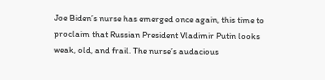Joe Biden’s nurse has emerged once again, this time to proclaim that Russian President Vladimir Putin looks weak, old, and frail. The nurse’s audacious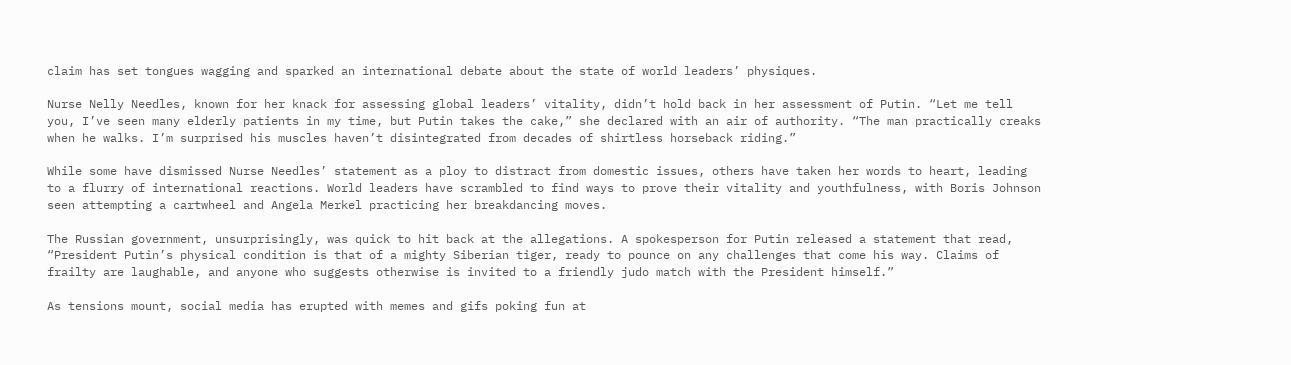claim has set tongues wagging and sparked an international debate about the state of world leaders’ physiques.

Nurse Nelly Needles, known for her knack for assessing global leaders’ vitality, didn’t hold back in her assessment of Putin. “Let me tell you, I’ve seen many elderly patients in my time, but Putin takes the cake,” she declared with an air of authority. “The man practically creaks when he walks. I’m surprised his muscles haven’t disintegrated from decades of shirtless horseback riding.”

While some have dismissed Nurse Needles’ statement as a ploy to distract from domestic issues, others have taken her words to heart, leading to a flurry of international reactions. World leaders have scrambled to find ways to prove their vitality and youthfulness, with Boris Johnson seen attempting a cartwheel and Angela Merkel practicing her breakdancing moves.

The Russian government, unsurprisingly, was quick to hit back at the allegations. A spokesperson for Putin released a statement that read, “President Putin’s physical condition is that of a mighty Siberian tiger, ready to pounce on any challenges that come his way. Claims of frailty are laughable, and anyone who suggests otherwise is invited to a friendly judo match with the President himself.”

As tensions mount, social media has erupted with memes and gifs poking fun at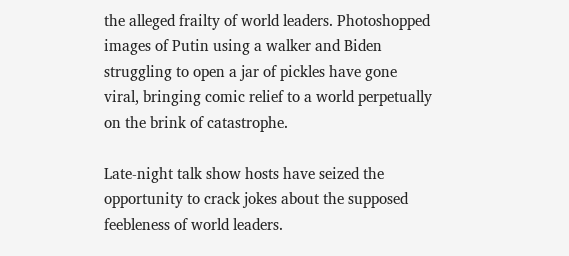the alleged frailty of world leaders. Photoshopped images of Putin using a walker and Biden struggling to open a jar of pickles have gone viral, bringing comic relief to a world perpetually on the brink of catastrophe.

Late-night talk show hosts have seized the opportunity to crack jokes about the supposed feebleness of world leaders.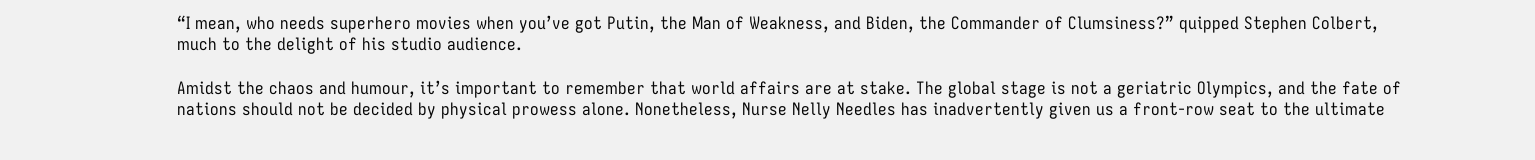“I mean, who needs superhero movies when you’ve got Putin, the Man of Weakness, and Biden, the Commander of Clumsiness?” quipped Stephen Colbert, much to the delight of his studio audience.

Amidst the chaos and humour, it’s important to remember that world affairs are at stake. The global stage is not a geriatric Olympics, and the fate of nations should not be decided by physical prowess alone. Nonetheless, Nurse Nelly Needles has inadvertently given us a front-row seat to the ultimate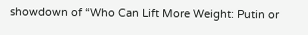showdown of “Who Can Lift More Weight: Putin or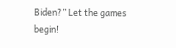Biden?” Let the games begin!